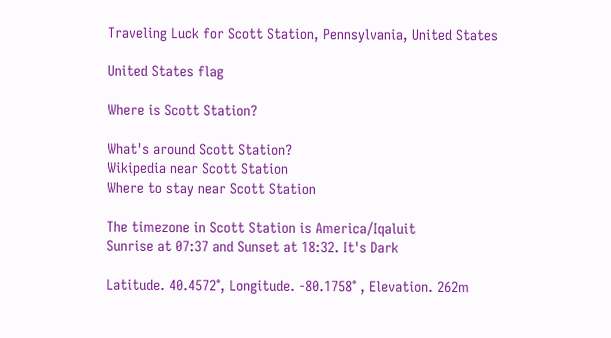Traveling Luck for Scott Station, Pennsylvania, United States

United States flag

Where is Scott Station?

What's around Scott Station?
Wikipedia near Scott Station
Where to stay near Scott Station

The timezone in Scott Station is America/Iqaluit
Sunrise at 07:37 and Sunset at 18:32. It's Dark

Latitude. 40.4572°, Longitude. -80.1758° , Elevation. 262m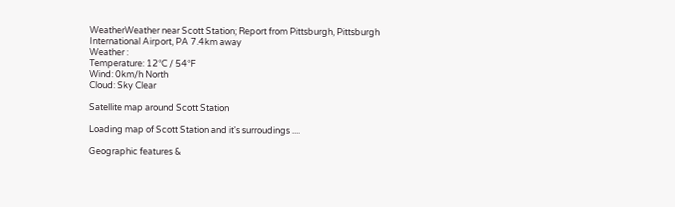WeatherWeather near Scott Station; Report from Pittsburgh, Pittsburgh International Airport, PA 7.4km away
Weather :
Temperature: 12°C / 54°F
Wind: 0km/h North
Cloud: Sky Clear

Satellite map around Scott Station

Loading map of Scott Station and it's surroudings ....

Geographic features &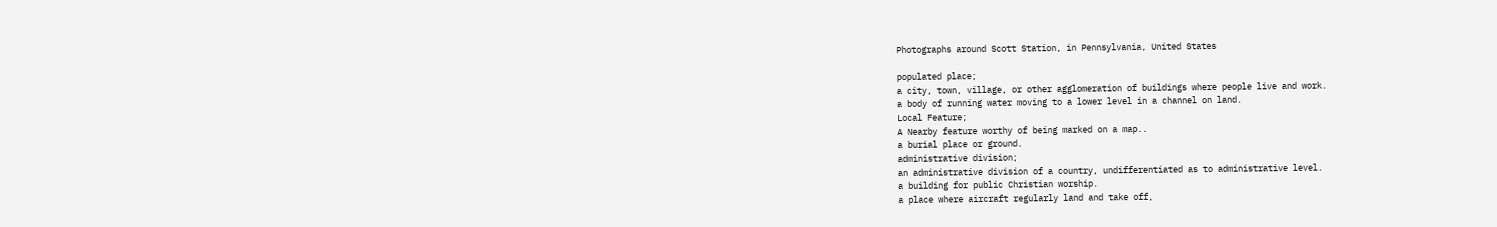Photographs around Scott Station, in Pennsylvania, United States

populated place;
a city, town, village, or other agglomeration of buildings where people live and work.
a body of running water moving to a lower level in a channel on land.
Local Feature;
A Nearby feature worthy of being marked on a map..
a burial place or ground.
administrative division;
an administrative division of a country, undifferentiated as to administrative level.
a building for public Christian worship.
a place where aircraft regularly land and take off,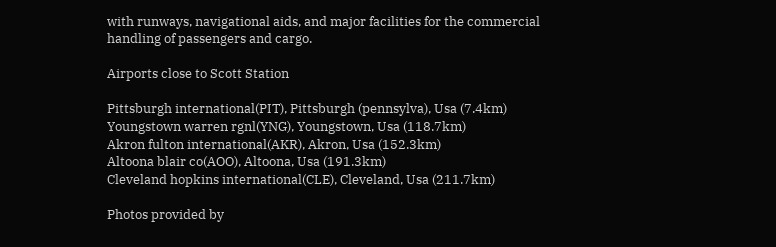with runways, navigational aids, and major facilities for the commercial handling of passengers and cargo.

Airports close to Scott Station

Pittsburgh international(PIT), Pittsburgh (pennsylva), Usa (7.4km)
Youngstown warren rgnl(YNG), Youngstown, Usa (118.7km)
Akron fulton international(AKR), Akron, Usa (152.3km)
Altoona blair co(AOO), Altoona, Usa (191.3km)
Cleveland hopkins international(CLE), Cleveland, Usa (211.7km)

Photos provided by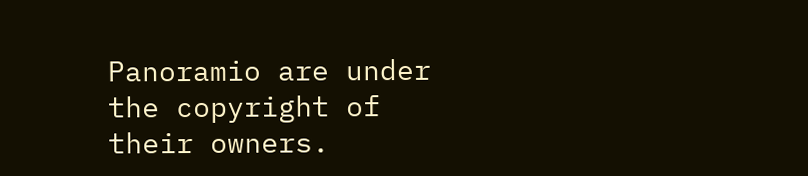Panoramio are under the copyright of their owners.